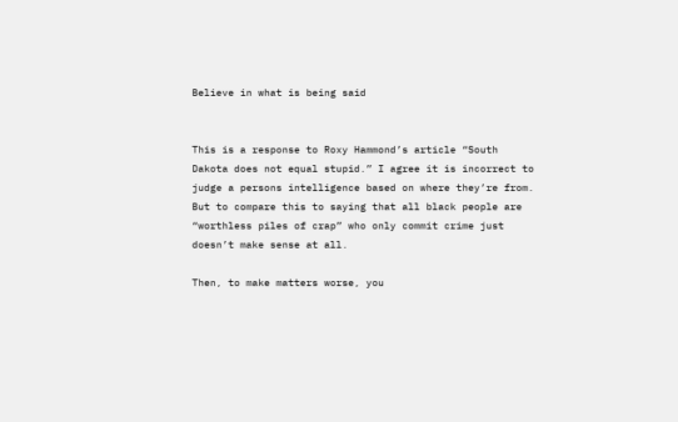Believe in what is being said


This is a response to Roxy Hammond’s article “South Dakota does not equal stupid.” I agree it is incorrect to judge a persons intelligence based on where they’re from. But to compare this to saying that all black people are “worthless piles of crap” who only commit crime just doesn’t make sense at all.

Then, to make matters worse, you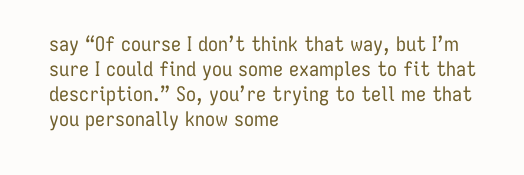say “Of course I don’t think that way, but I’m sure I could find you some examples to fit that description.” So, you’re trying to tell me that you personally know some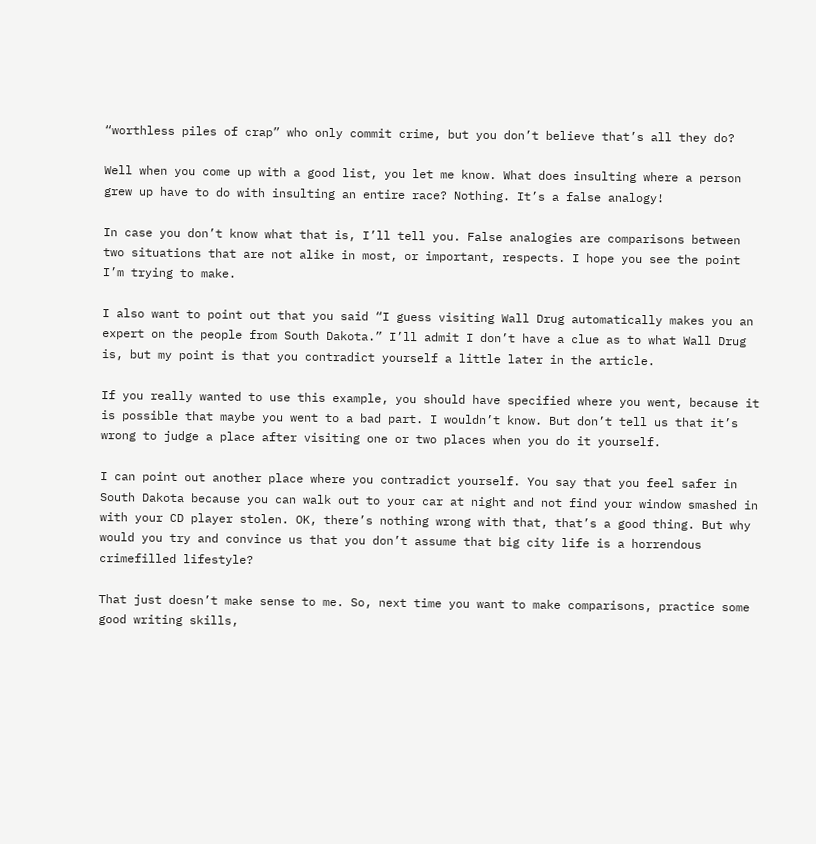“worthless piles of crap” who only commit crime, but you don’t believe that’s all they do?

Well when you come up with a good list, you let me know. What does insulting where a person grew up have to do with insulting an entire race? Nothing. It’s a false analogy!

In case you don’t know what that is, I’ll tell you. False analogies are comparisons between two situations that are not alike in most, or important, respects. I hope you see the point I’m trying to make.

I also want to point out that you said “I guess visiting Wall Drug automatically makes you an expert on the people from South Dakota.” I’ll admit I don’t have a clue as to what Wall Drug is, but my point is that you contradict yourself a little later in the article.

If you really wanted to use this example, you should have specified where you went, because it is possible that maybe you went to a bad part. I wouldn’t know. But don’t tell us that it’s wrong to judge a place after visiting one or two places when you do it yourself.

I can point out another place where you contradict yourself. You say that you feel safer in South Dakota because you can walk out to your car at night and not find your window smashed in with your CD player stolen. OK, there’s nothing wrong with that, that’s a good thing. But why would you try and convince us that you don’t assume that big city life is a horrendous crimefilled lifestyle?

That just doesn’t make sense to me. So, next time you want to make comparisons, practice some good writing skills,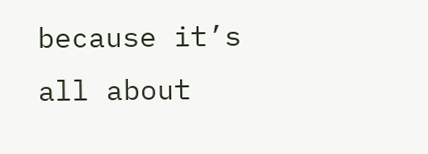because it’s all about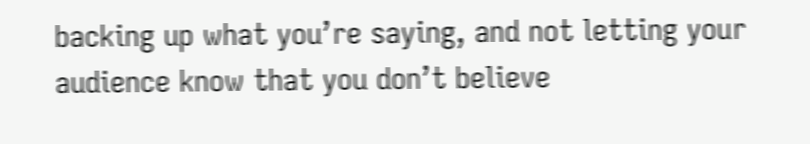backing up what you’re saying, and not letting your audience know that you don’t believe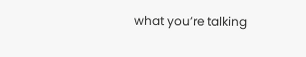what you’re talking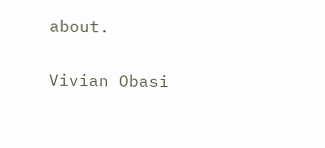about.

Vivian Obasi